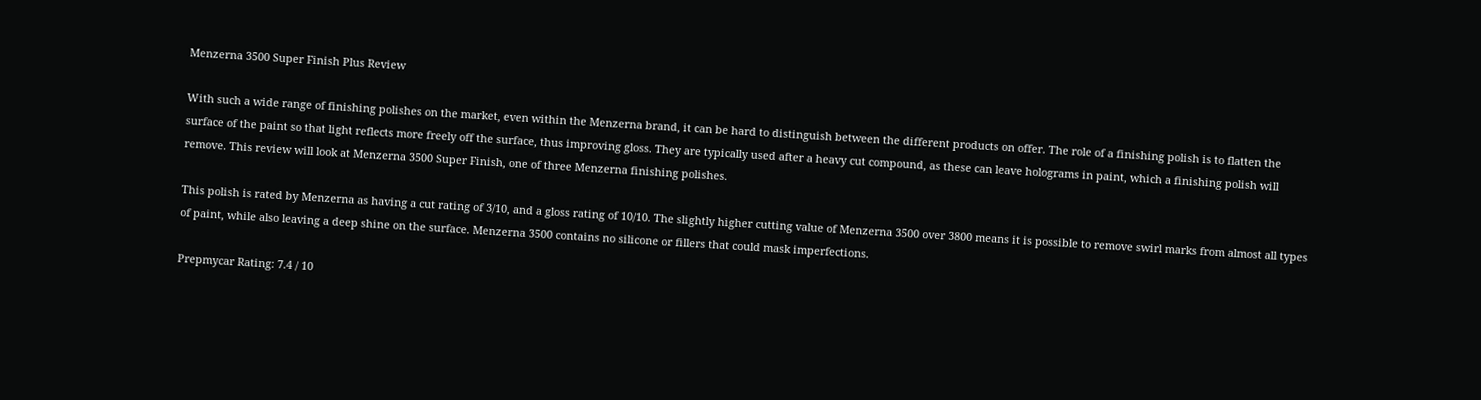Menzerna 3500 Super Finish Plus Review

With such a wide range of finishing polishes on the market, even within the Menzerna brand, it can be hard to distinguish between the different products on offer. The role of a finishing polish is to flatten the surface of the paint so that light reflects more freely off the surface, thus improving gloss. They are typically used after a heavy cut compound, as these can leave holograms in paint, which a finishing polish will remove. This review will look at Menzerna 3500 Super Finish, one of three Menzerna finishing polishes.

This polish is rated by Menzerna as having a cut rating of 3/10, and a gloss rating of 10/10. The slightly higher cutting value of Menzerna 3500 over 3800 means it is possible to remove swirl marks from almost all types of paint, while also leaving a deep shine on the surface. Menzerna 3500 contains no silicone or fillers that could mask imperfections.

Prepmycar Rating: 7.4 / 10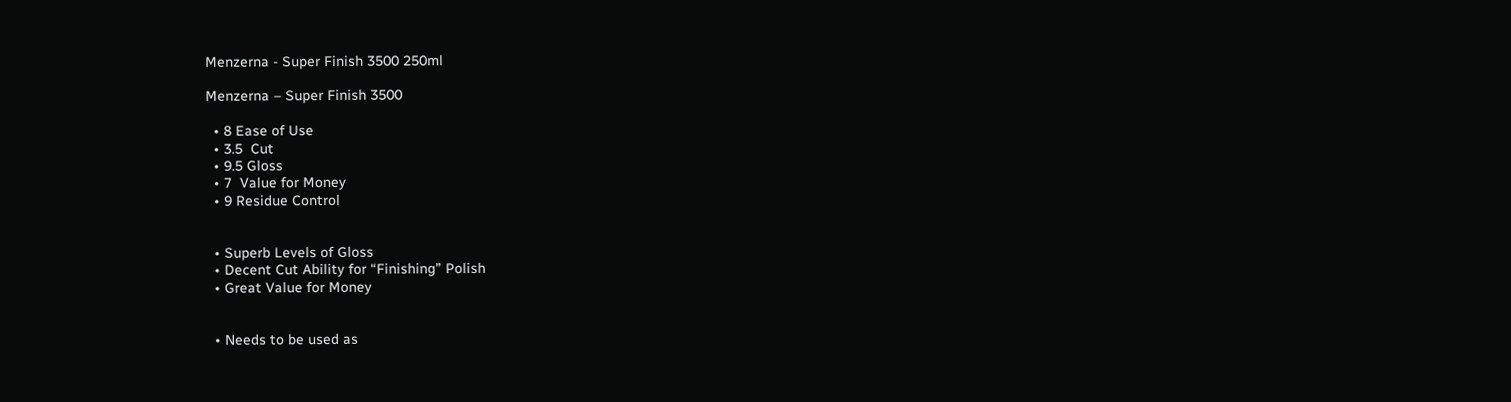Menzerna - Super Finish 3500 250ml

Menzerna – Super Finish 3500

  • 8 Ease of Use
  • 3.5  Cut
  • 9.5 Gloss
  • 7  Value for Money
  • 9 Residue Control


  • Superb Levels of Gloss
  • Decent Cut Ability for “Finishing” Polish
  • Great Value for Money


  • Needs to be used as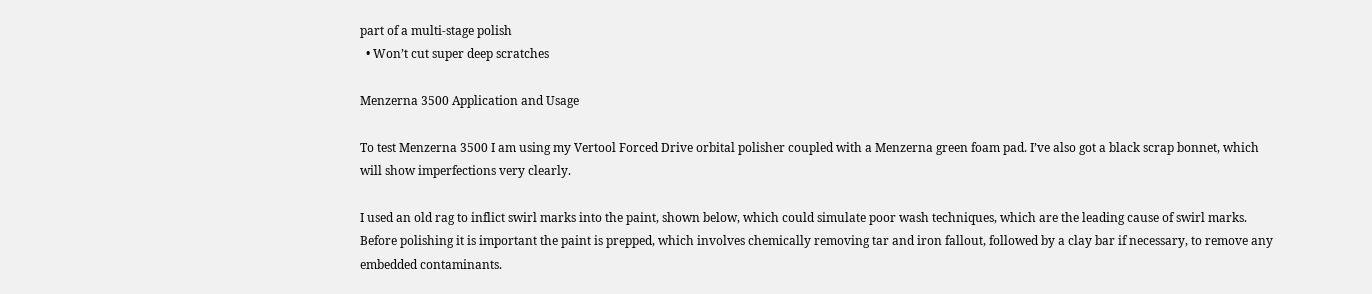part of a multi-stage polish
  • Won’t cut super deep scratches

Menzerna 3500 Application and Usage

To test Menzerna 3500 I am using my Vertool Forced Drive orbital polisher coupled with a Menzerna green foam pad. I’ve also got a black scrap bonnet, which will show imperfections very clearly.

I used an old rag to inflict swirl marks into the paint, shown below, which could simulate poor wash techniques, which are the leading cause of swirl marks. Before polishing it is important the paint is prepped, which involves chemically removing tar and iron fallout, followed by a clay bar if necessary, to remove any embedded contaminants.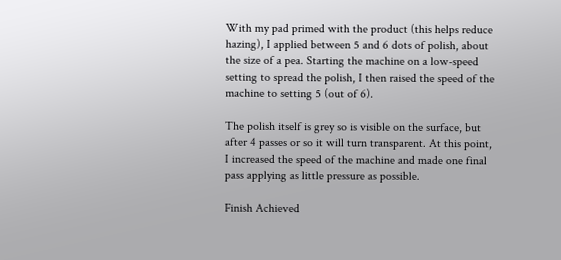With my pad primed with the product (this helps reduce hazing), I applied between 5 and 6 dots of polish, about the size of a pea. Starting the machine on a low-speed setting to spread the polish, I then raised the speed of the machine to setting 5 (out of 6).

The polish itself is grey so is visible on the surface, but after 4 passes or so it will turn transparent. At this point, I increased the speed of the machine and made one final pass applying as little pressure as possible.

Finish Achieved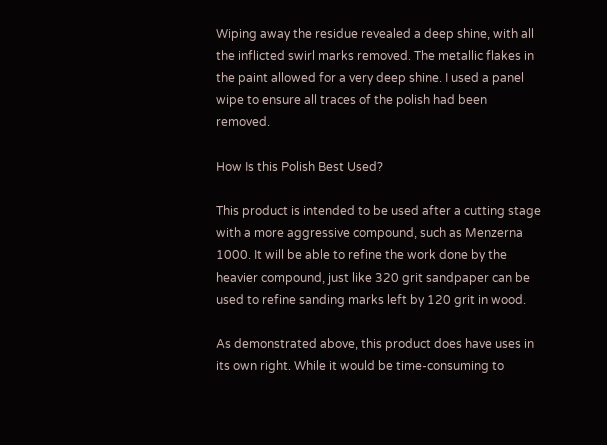Wiping away the residue revealed a deep shine, with all the inflicted swirl marks removed. The metallic flakes in the paint allowed for a very deep shine. I used a panel wipe to ensure all traces of the polish had been removed.

How Is this Polish Best Used?

This product is intended to be used after a cutting stage with a more aggressive compound, such as Menzerna 1000. It will be able to refine the work done by the heavier compound, just like 320 grit sandpaper can be used to refine sanding marks left by 120 grit in wood.

As demonstrated above, this product does have uses in its own right. While it would be time-consuming to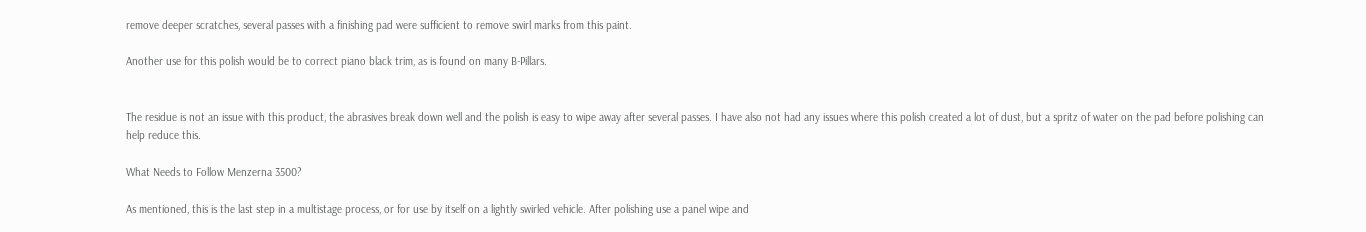remove deeper scratches, several passes with a finishing pad were sufficient to remove swirl marks from this paint.

Another use for this polish would be to correct piano black trim, as is found on many B-Pillars.


The residue is not an issue with this product, the abrasives break down well and the polish is easy to wipe away after several passes. I have also not had any issues where this polish created a lot of dust, but a spritz of water on the pad before polishing can help reduce this.

What Needs to Follow Menzerna 3500?

As mentioned, this is the last step in a multistage process, or for use by itself on a lightly swirled vehicle. After polishing use a panel wipe and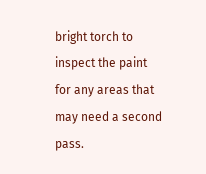bright torch to inspect the paint for any areas that may need a second pass.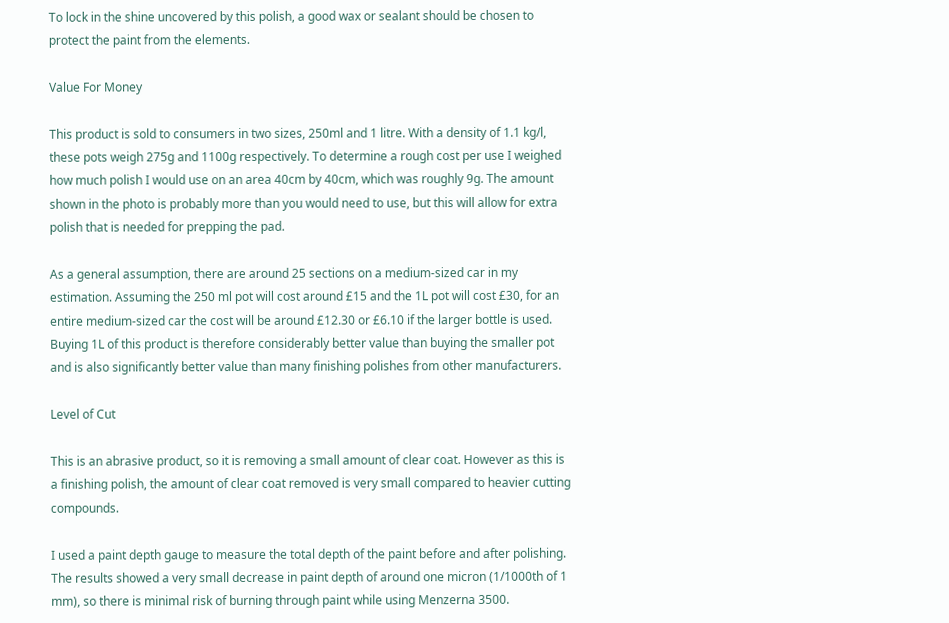To lock in the shine uncovered by this polish, a good wax or sealant should be chosen to protect the paint from the elements.

Value For Money

This product is sold to consumers in two sizes, 250ml and 1 litre. With a density of 1.1 kg/l, these pots weigh 275g and 1100g respectively. To determine a rough cost per use I weighed how much polish I would use on an area 40cm by 40cm, which was roughly 9g. The amount shown in the photo is probably more than you would need to use, but this will allow for extra polish that is needed for prepping the pad.

As a general assumption, there are around 25 sections on a medium-sized car in my estimation. Assuming the 250 ml pot will cost around £15 and the 1L pot will cost £30, for an entire medium-sized car the cost will be around £12.30 or £6.10 if the larger bottle is used. Buying 1L of this product is therefore considerably better value than buying the smaller pot and is also significantly better value than many finishing polishes from other manufacturers.

Level of Cut

This is an abrasive product, so it is removing a small amount of clear coat. However as this is a finishing polish, the amount of clear coat removed is very small compared to heavier cutting compounds.

I used a paint depth gauge to measure the total depth of the paint before and after polishing. The results showed a very small decrease in paint depth of around one micron (1/1000th of 1 mm), so there is minimal risk of burning through paint while using Menzerna 3500.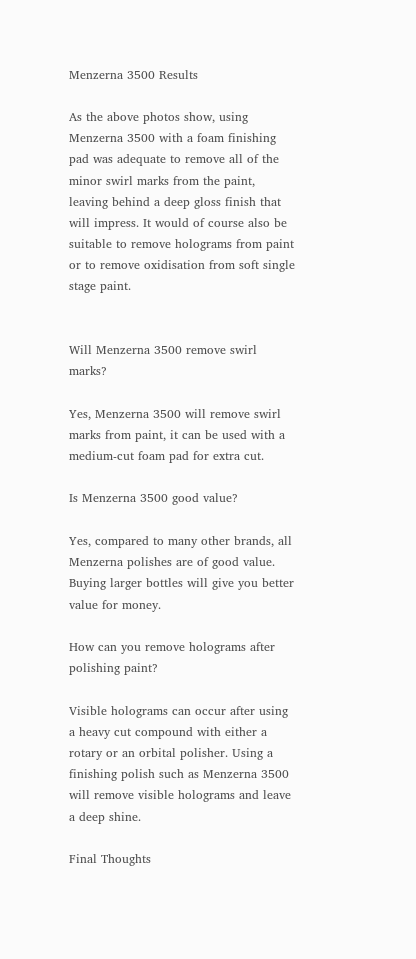Menzerna 3500 Results

As the above photos show, using Menzerna 3500 with a foam finishing pad was adequate to remove all of the minor swirl marks from the paint, leaving behind a deep gloss finish that will impress. It would of course also be suitable to remove holograms from paint or to remove oxidisation from soft single stage paint.


Will Menzerna 3500 remove swirl marks?

Yes, Menzerna 3500 will remove swirl marks from paint, it can be used with a medium-cut foam pad for extra cut.

Is Menzerna 3500 good value?

Yes, compared to many other brands, all Menzerna polishes are of good value. Buying larger bottles will give you better value for money.

How can you remove holograms after polishing paint?

Visible holograms can occur after using a heavy cut compound with either a rotary or an orbital polisher. Using a finishing polish such as Menzerna 3500 will remove visible holograms and leave a deep shine.

Final Thoughts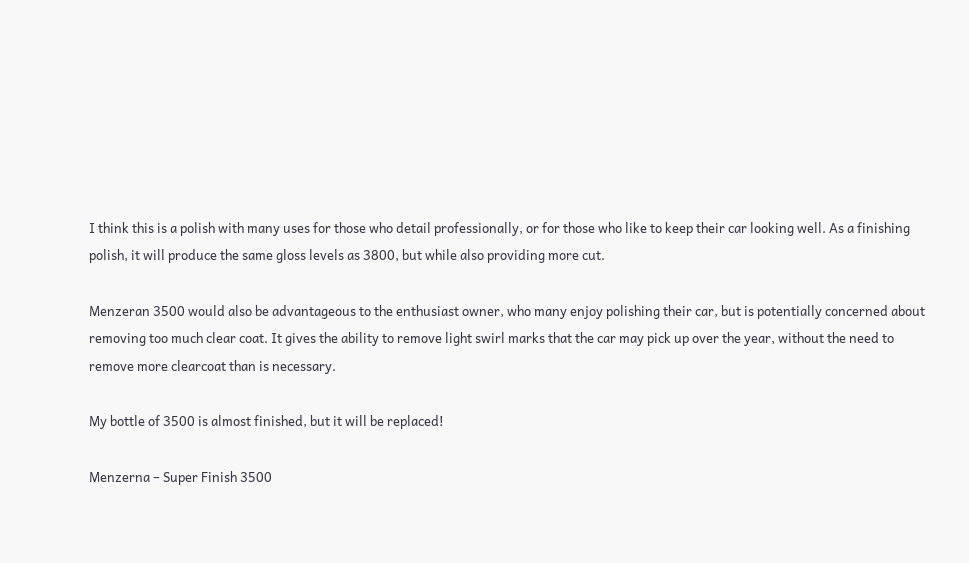I think this is a polish with many uses for those who detail professionally, or for those who like to keep their car looking well. As a finishing polish, it will produce the same gloss levels as 3800, but while also providing more cut.

Menzeran 3500 would also be advantageous to the enthusiast owner, who many enjoy polishing their car, but is potentially concerned about removing too much clear coat. It gives the ability to remove light swirl marks that the car may pick up over the year, without the need to remove more clearcoat than is necessary.

My bottle of 3500 is almost finished, but it will be replaced!

Menzerna – Super Finish 3500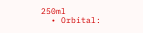250ml
  • Orbital: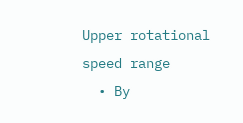Upper rotational speed range
  • By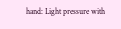hand: Light pressure with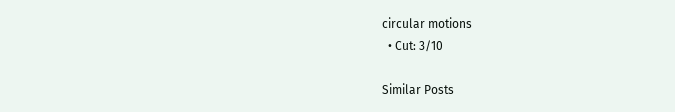circular motions
  • Cut: 3/10

Similar Posts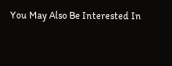You May Also Be Interested In